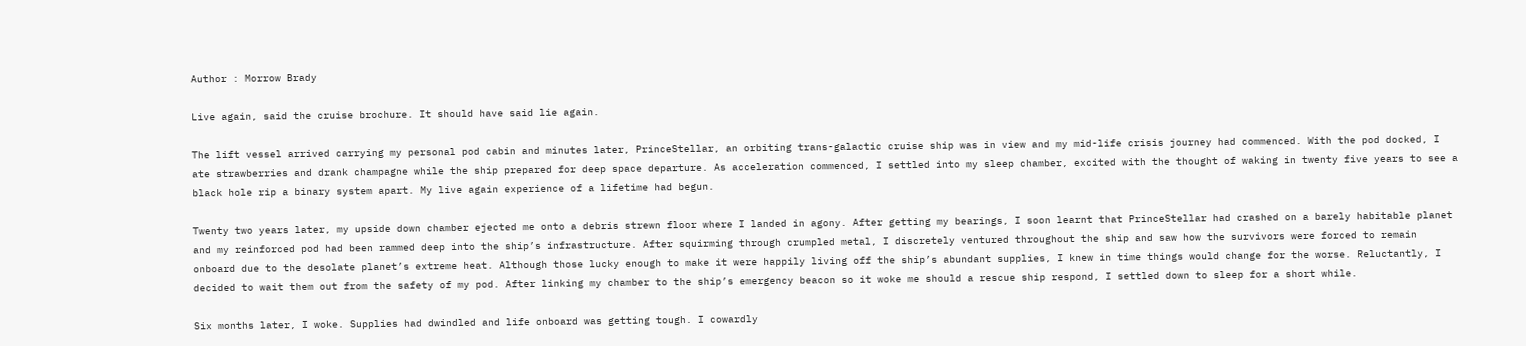Author : Morrow Brady

Live again, said the cruise brochure. It should have said lie again.

The lift vessel arrived carrying my personal pod cabin and minutes later, PrinceStellar, an orbiting trans-galactic cruise ship was in view and my mid-life crisis journey had commenced. With the pod docked, I ate strawberries and drank champagne while the ship prepared for deep space departure. As acceleration commenced, I settled into my sleep chamber, excited with the thought of waking in twenty five years to see a black hole rip a binary system apart. My live again experience of a lifetime had begun.

Twenty two years later, my upside down chamber ejected me onto a debris strewn floor where I landed in agony. After getting my bearings, I soon learnt that PrinceStellar had crashed on a barely habitable planet and my reinforced pod had been rammed deep into the ship’s infrastructure. After squirming through crumpled metal, I discretely ventured throughout the ship and saw how the survivors were forced to remain onboard due to the desolate planet’s extreme heat. Although those lucky enough to make it were happily living off the ship’s abundant supplies, I knew in time things would change for the worse. Reluctantly, I decided to wait them out from the safety of my pod. After linking my chamber to the ship’s emergency beacon so it woke me should a rescue ship respond, I settled down to sleep for a short while.

Six months later, I woke. Supplies had dwindled and life onboard was getting tough. I cowardly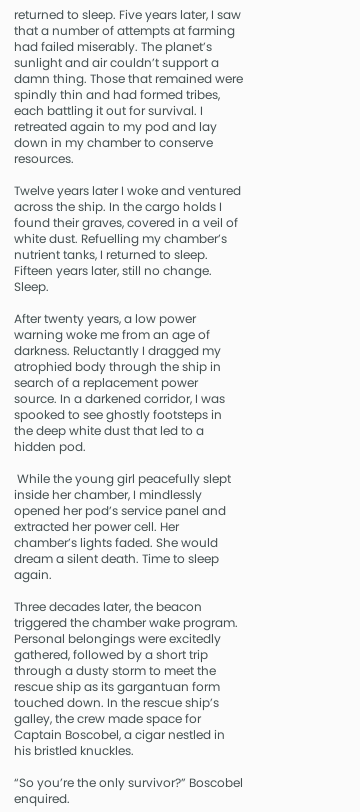returned to sleep. Five years later, I saw that a number of attempts at farming had failed miserably. The planet’s sunlight and air couldn’t support a damn thing. Those that remained were spindly thin and had formed tribes, each battling it out for survival. I retreated again to my pod and lay down in my chamber to conserve resources.

Twelve years later I woke and ventured across the ship. In the cargo holds I found their graves, covered in a veil of white dust. Refuelling my chamber’s nutrient tanks, I returned to sleep. Fifteen years later, still no change. Sleep.

After twenty years, a low power warning woke me from an age of darkness. Reluctantly I dragged my atrophied body through the ship in search of a replacement power source. In a darkened corridor, I was spooked to see ghostly footsteps in the deep white dust that led to a hidden pod.

 While the young girl peacefully slept inside her chamber, I mindlessly opened her pod’s service panel and extracted her power cell. Her chamber’s lights faded. She would dream a silent death. Time to sleep again.

Three decades later, the beacon triggered the chamber wake program. Personal belongings were excitedly gathered, followed by a short trip through a dusty storm to meet the rescue ship as its gargantuan form touched down. In the rescue ship’s galley, the crew made space for Captain Boscobel, a cigar nestled in his bristled knuckles.

“So you’re the only survivor?” Boscobel enquired.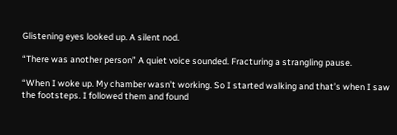Glistening eyes looked up. A silent nod.

“There was another person” A quiet voice sounded. Fracturing a strangling pause.

“When I woke up. My chamber wasn’t working. So I started walking and that’s when I saw the footsteps. I followed them and found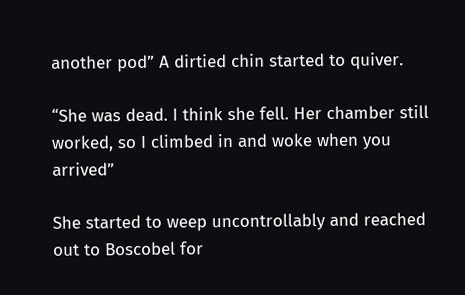another pod” A dirtied chin started to quiver.

“She was dead. I think she fell. Her chamber still worked, so I climbed in and woke when you arrived”

She started to weep uncontrollably and reached out to Boscobel for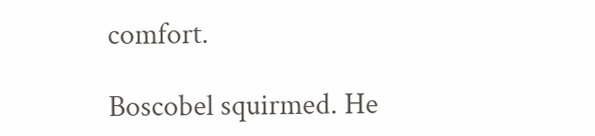comfort.

Boscobel squirmed. He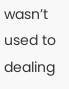wasn’t used to dealing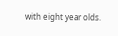with eight year olds.